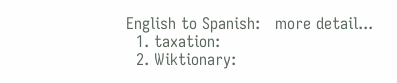English to Spanish:   more detail...
  1. taxation:
  2. Wiktionary: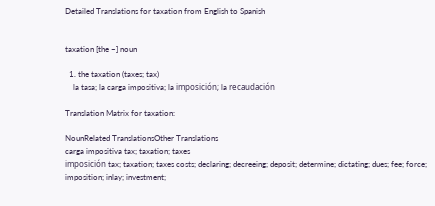Detailed Translations for taxation from English to Spanish


taxation [the ~] noun

  1. the taxation (taxes; tax)
    la tasa; la carga impositiva; la imposición; la recaudación

Translation Matrix for taxation:

NounRelated TranslationsOther Translations
carga impositiva tax; taxation; taxes
imposición tax; taxation; taxes costs; declaring; decreeing; deposit; determine; dictating; dues; fee; force; imposition; inlay; investment;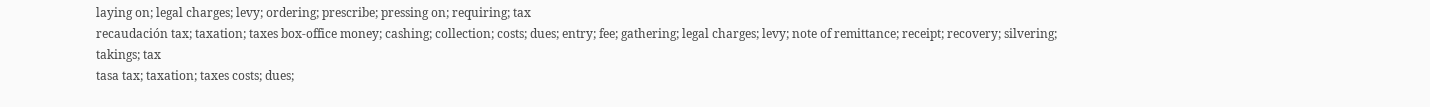laying on; legal charges; levy; ordering; prescribe; pressing on; requiring; tax
recaudación tax; taxation; taxes box-office money; cashing; collection; costs; dues; entry; fee; gathering; legal charges; levy; note of remittance; receipt; recovery; silvering; takings; tax
tasa tax; taxation; taxes costs; dues;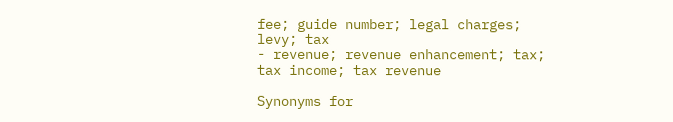fee; guide number; legal charges; levy; tax
- revenue; revenue enhancement; tax; tax income; tax revenue

Synonyms for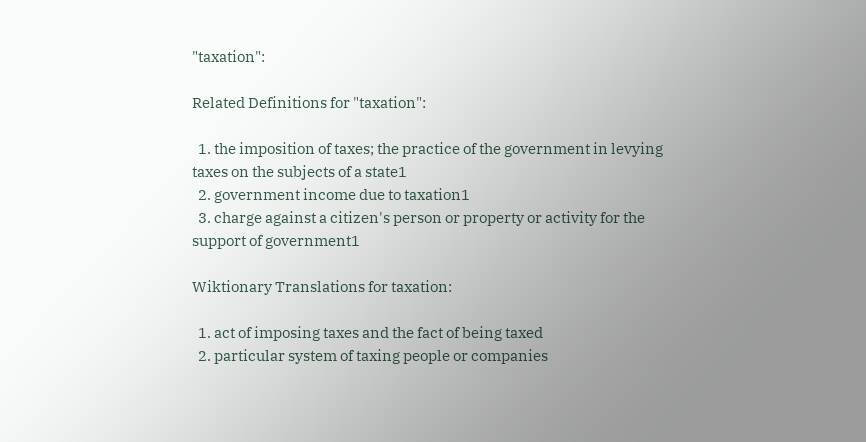"taxation":

Related Definitions for "taxation":

  1. the imposition of taxes; the practice of the government in levying taxes on the subjects of a state1
  2. government income due to taxation1
  3. charge against a citizen's person or property or activity for the support of government1

Wiktionary Translations for taxation:

  1. act of imposing taxes and the fact of being taxed
  2. particular system of taxing people or companies